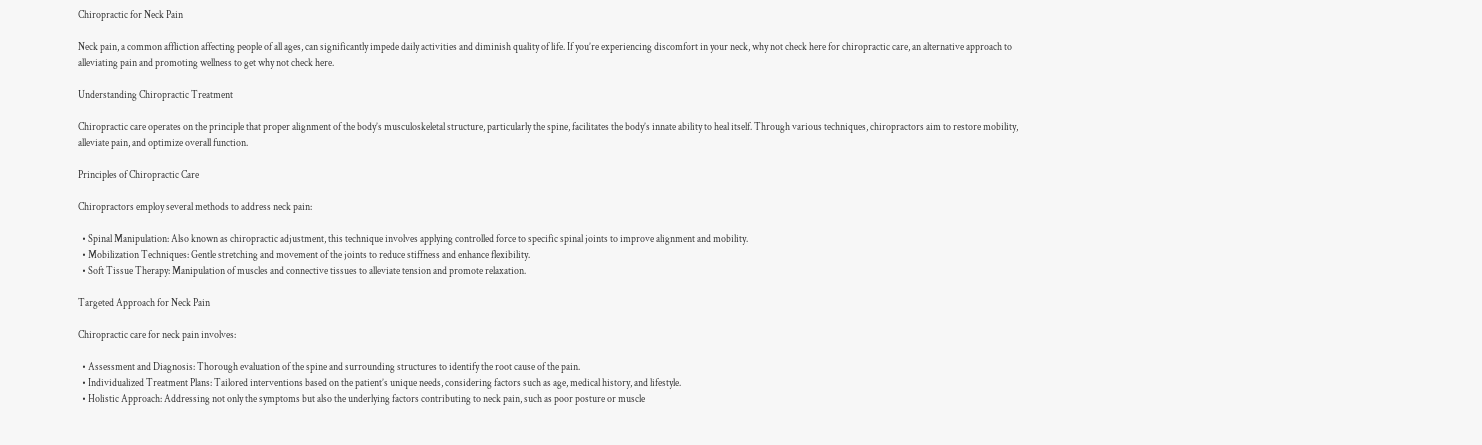Chiropractic for Neck Pain

Neck pain, a common affliction affecting people of all ages, can significantly impede daily activities and diminish quality of life. If you’re experiencing discomfort in your neck, why not check here for chiropractic care, an alternative approach to alleviating pain and promoting wellness to get why not check here.

Understanding Chiropractic Treatment

Chiropractic care operates on the principle that proper alignment of the body’s musculoskeletal structure, particularly the spine, facilitates the body’s innate ability to heal itself. Through various techniques, chiropractors aim to restore mobility, alleviate pain, and optimize overall function.

Principles of Chiropractic Care

Chiropractors employ several methods to address neck pain:

  • Spinal Manipulation: Also known as chiropractic adjustment, this technique involves applying controlled force to specific spinal joints to improve alignment and mobility.
  • Mobilization Techniques: Gentle stretching and movement of the joints to reduce stiffness and enhance flexibility.
  • Soft Tissue Therapy: Manipulation of muscles and connective tissues to alleviate tension and promote relaxation.

Targeted Approach for Neck Pain

Chiropractic care for neck pain involves:

  • Assessment and Diagnosis: Thorough evaluation of the spine and surrounding structures to identify the root cause of the pain.
  • Individualized Treatment Plans: Tailored interventions based on the patient’s unique needs, considering factors such as age, medical history, and lifestyle.
  • Holistic Approach: Addressing not only the symptoms but also the underlying factors contributing to neck pain, such as poor posture or muscle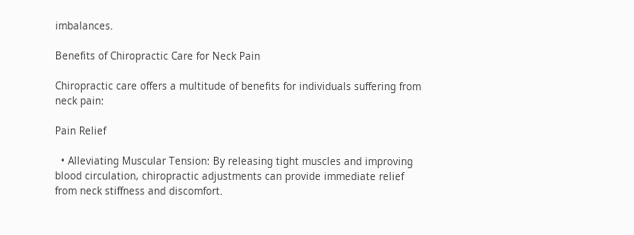imbalances.

Benefits of Chiropractic Care for Neck Pain

Chiropractic care offers a multitude of benefits for individuals suffering from neck pain:

Pain Relief

  • Alleviating Muscular Tension: By releasing tight muscles and improving blood circulation, chiropractic adjustments can provide immediate relief from neck stiffness and discomfort.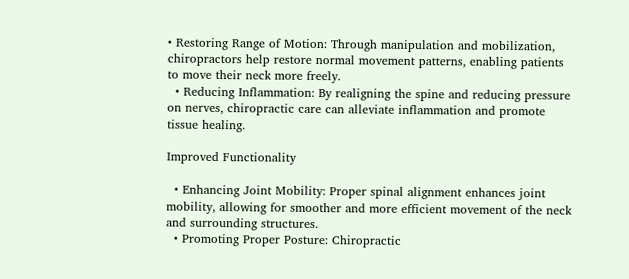• Restoring Range of Motion: Through manipulation and mobilization, chiropractors help restore normal movement patterns, enabling patients to move their neck more freely.
  • Reducing Inflammation: By realigning the spine and reducing pressure on nerves, chiropractic care can alleviate inflammation and promote tissue healing.

Improved Functionality

  • Enhancing Joint Mobility: Proper spinal alignment enhances joint mobility, allowing for smoother and more efficient movement of the neck and surrounding structures.
  • Promoting Proper Posture: Chiropractic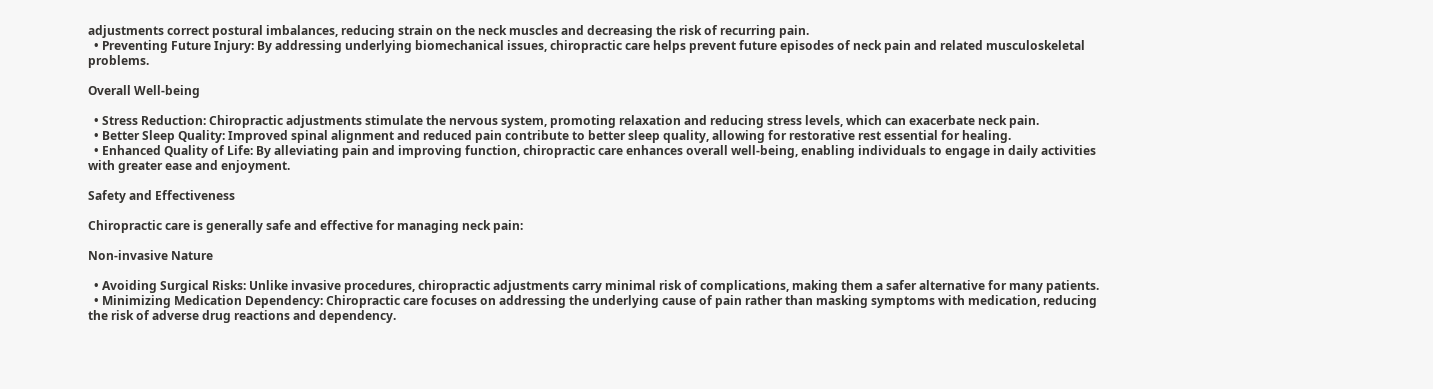adjustments correct postural imbalances, reducing strain on the neck muscles and decreasing the risk of recurring pain.
  • Preventing Future Injury: By addressing underlying biomechanical issues, chiropractic care helps prevent future episodes of neck pain and related musculoskeletal problems.

Overall Well-being

  • Stress Reduction: Chiropractic adjustments stimulate the nervous system, promoting relaxation and reducing stress levels, which can exacerbate neck pain.
  • Better Sleep Quality: Improved spinal alignment and reduced pain contribute to better sleep quality, allowing for restorative rest essential for healing.
  • Enhanced Quality of Life: By alleviating pain and improving function, chiropractic care enhances overall well-being, enabling individuals to engage in daily activities with greater ease and enjoyment.

Safety and Effectiveness

Chiropractic care is generally safe and effective for managing neck pain:

Non-invasive Nature

  • Avoiding Surgical Risks: Unlike invasive procedures, chiropractic adjustments carry minimal risk of complications, making them a safer alternative for many patients.
  • Minimizing Medication Dependency: Chiropractic care focuses on addressing the underlying cause of pain rather than masking symptoms with medication, reducing the risk of adverse drug reactions and dependency.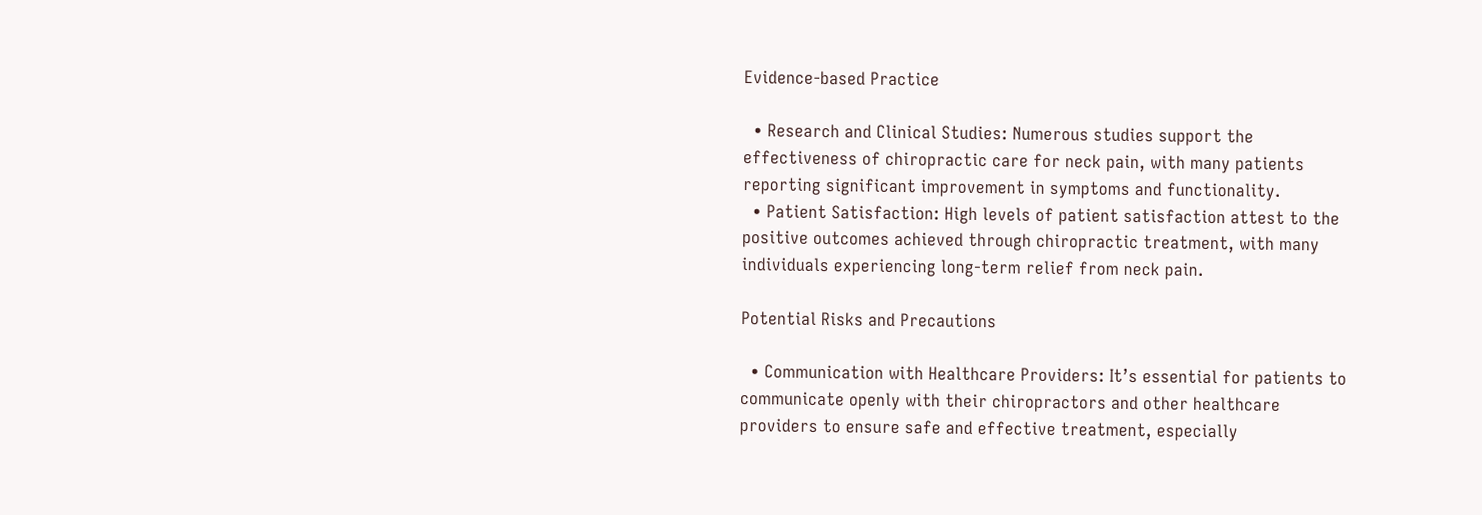Evidence-based Practice

  • Research and Clinical Studies: Numerous studies support the effectiveness of chiropractic care for neck pain, with many patients reporting significant improvement in symptoms and functionality.
  • Patient Satisfaction: High levels of patient satisfaction attest to the positive outcomes achieved through chiropractic treatment, with many individuals experiencing long-term relief from neck pain.

Potential Risks and Precautions

  • Communication with Healthcare Providers: It’s essential for patients to communicate openly with their chiropractors and other healthcare providers to ensure safe and effective treatment, especially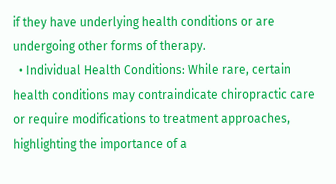if they have underlying health conditions or are undergoing other forms of therapy.
  • Individual Health Conditions: While rare, certain health conditions may contraindicate chiropractic care or require modifications to treatment approaches, highlighting the importance of a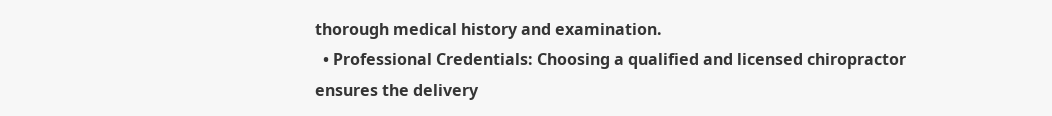thorough medical history and examination.
  • Professional Credentials: Choosing a qualified and licensed chiropractor ensures the delivery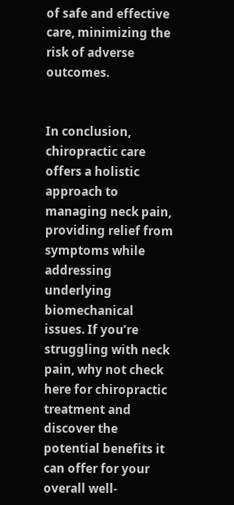of safe and effective care, minimizing the risk of adverse outcomes.


In conclusion, chiropractic care offers a holistic approach to managing neck pain, providing relief from symptoms while addressing underlying biomechanical issues. If you’re struggling with neck pain, why not check here for chiropractic treatment and discover the potential benefits it can offer for your overall well-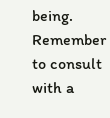being. Remember to consult with a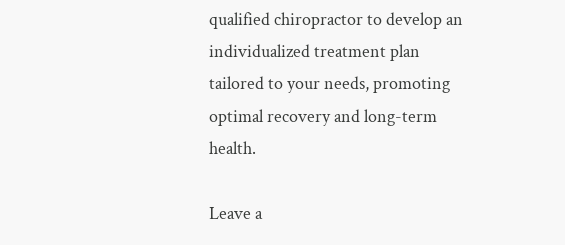qualified chiropractor to develop an individualized treatment plan tailored to your needs, promoting optimal recovery and long-term health.

Leave a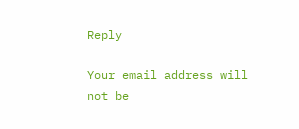Reply

Your email address will not be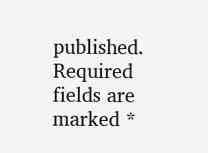published. Required fields are marked *